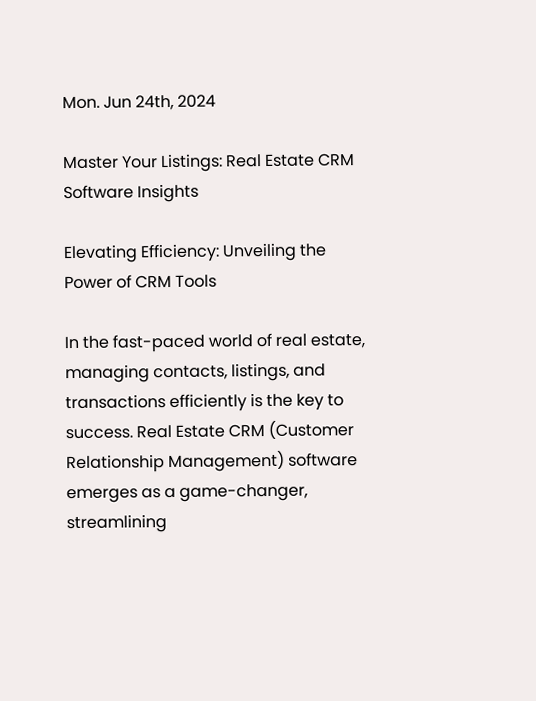Mon. Jun 24th, 2024

Master Your Listings: Real Estate CRM Software Insights

Elevating Efficiency: Unveiling the Power of CRM Tools

In the fast-paced world of real estate, managing contacts, listings, and transactions efficiently is the key to success. Real Estate CRM (Customer Relationship Management) software emerges as a game-changer, streamlining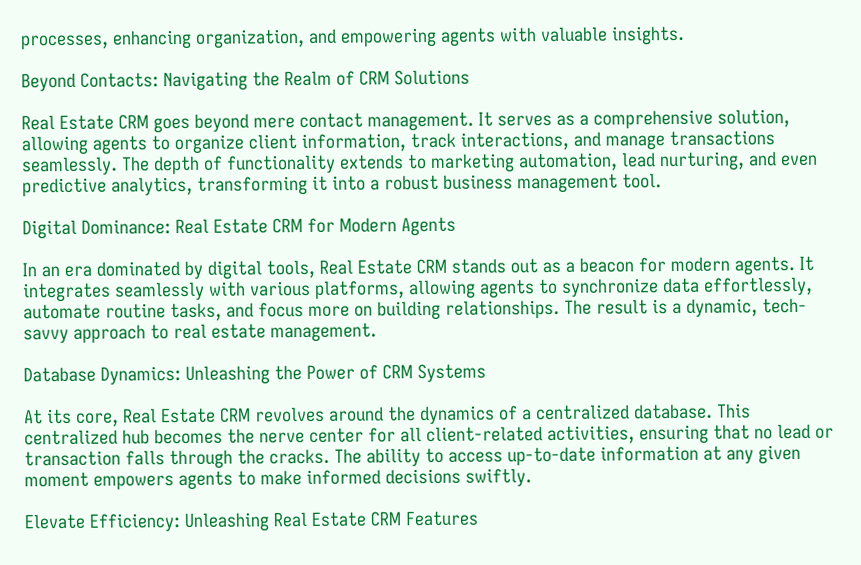processes, enhancing organization, and empowering agents with valuable insights.

Beyond Contacts: Navigating the Realm of CRM Solutions

Real Estate CRM goes beyond mere contact management. It serves as a comprehensive solution, allowing agents to organize client information, track interactions, and manage transactions seamlessly. The depth of functionality extends to marketing automation, lead nurturing, and even predictive analytics, transforming it into a robust business management tool.

Digital Dominance: Real Estate CRM for Modern Agents

In an era dominated by digital tools, Real Estate CRM stands out as a beacon for modern agents. It integrates seamlessly with various platforms, allowing agents to synchronize data effortlessly, automate routine tasks, and focus more on building relationships. The result is a dynamic, tech-savvy approach to real estate management.

Database Dynamics: Unleashing the Power of CRM Systems

At its core, Real Estate CRM revolves around the dynamics of a centralized database. This centralized hub becomes the nerve center for all client-related activities, ensuring that no lead or transaction falls through the cracks. The ability to access up-to-date information at any given moment empowers agents to make informed decisions swiftly.

Elevate Efficiency: Unleashing Real Estate CRM Features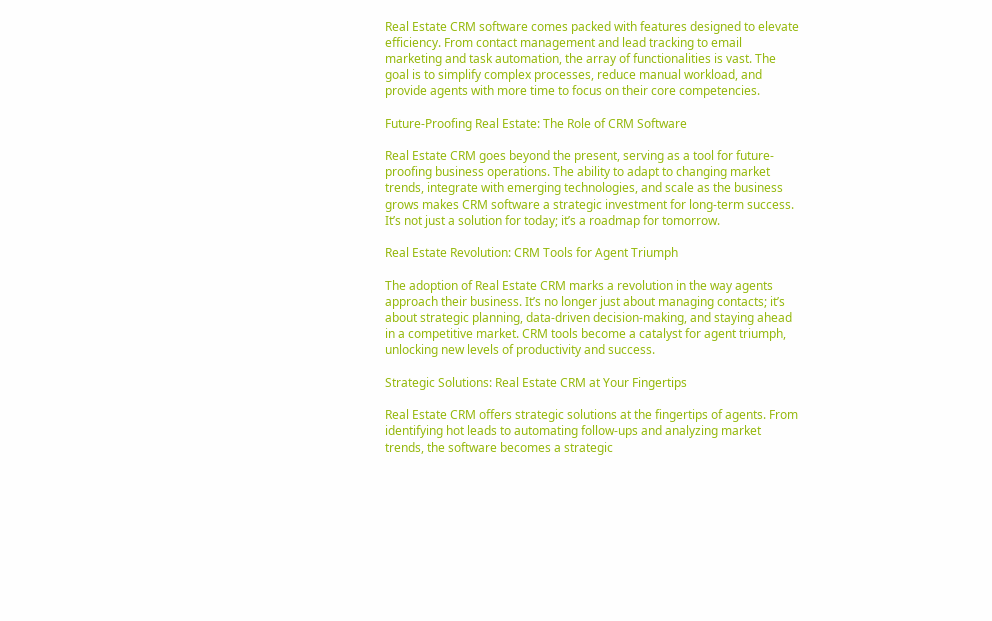Real Estate CRM software comes packed with features designed to elevate efficiency. From contact management and lead tracking to email marketing and task automation, the array of functionalities is vast. The goal is to simplify complex processes, reduce manual workload, and provide agents with more time to focus on their core competencies.

Future-Proofing Real Estate: The Role of CRM Software

Real Estate CRM goes beyond the present, serving as a tool for future-proofing business operations. The ability to adapt to changing market trends, integrate with emerging technologies, and scale as the business grows makes CRM software a strategic investment for long-term success. It’s not just a solution for today; it’s a roadmap for tomorrow.

Real Estate Revolution: CRM Tools for Agent Triumph

The adoption of Real Estate CRM marks a revolution in the way agents approach their business. It’s no longer just about managing contacts; it’s about strategic planning, data-driven decision-making, and staying ahead in a competitive market. CRM tools become a catalyst for agent triumph, unlocking new levels of productivity and success.

Strategic Solutions: Real Estate CRM at Your Fingertips

Real Estate CRM offers strategic solutions at the fingertips of agents. From identifying hot leads to automating follow-ups and analyzing market trends, the software becomes a strategic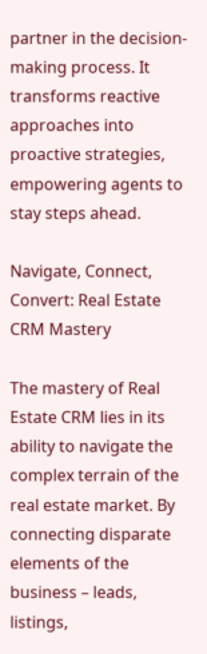partner in the decision-making process. It transforms reactive approaches into proactive strategies, empowering agents to stay steps ahead.

Navigate, Connect, Convert: Real Estate CRM Mastery

The mastery of Real Estate CRM lies in its ability to navigate the complex terrain of the real estate market. By connecting disparate elements of the business – leads, listings,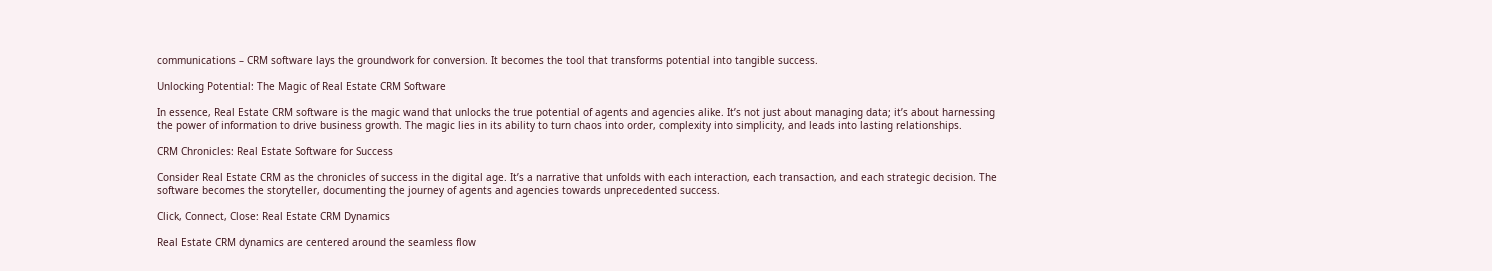communications – CRM software lays the groundwork for conversion. It becomes the tool that transforms potential into tangible success.

Unlocking Potential: The Magic of Real Estate CRM Software

In essence, Real Estate CRM software is the magic wand that unlocks the true potential of agents and agencies alike. It’s not just about managing data; it’s about harnessing the power of information to drive business growth. The magic lies in its ability to turn chaos into order, complexity into simplicity, and leads into lasting relationships.

CRM Chronicles: Real Estate Software for Success

Consider Real Estate CRM as the chronicles of success in the digital age. It’s a narrative that unfolds with each interaction, each transaction, and each strategic decision. The software becomes the storyteller, documenting the journey of agents and agencies towards unprecedented success.

Click, Connect, Close: Real Estate CRM Dynamics

Real Estate CRM dynamics are centered around the seamless flow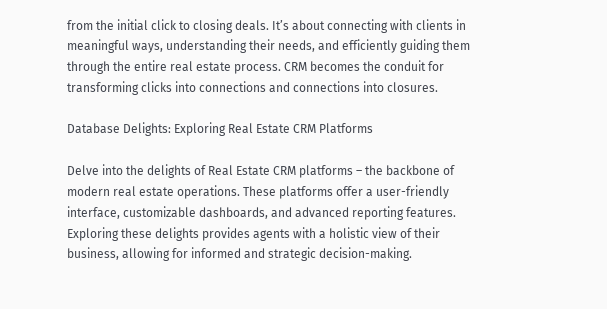from the initial click to closing deals. It’s about connecting with clients in meaningful ways, understanding their needs, and efficiently guiding them through the entire real estate process. CRM becomes the conduit for transforming clicks into connections and connections into closures.

Database Delights: Exploring Real Estate CRM Platforms

Delve into the delights of Real Estate CRM platforms – the backbone of modern real estate operations. These platforms offer a user-friendly interface, customizable dashboards, and advanced reporting features. Exploring these delights provides agents with a holistic view of their business, allowing for informed and strategic decision-making.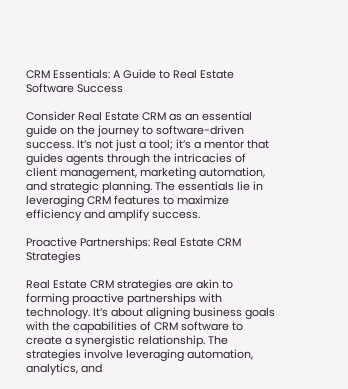CRM Essentials: A Guide to Real Estate Software Success

Consider Real Estate CRM as an essential guide on the journey to software-driven success. It’s not just a tool; it’s a mentor that guides agents through the intricacies of client management, marketing automation, and strategic planning. The essentials lie in leveraging CRM features to maximize efficiency and amplify success.

Proactive Partnerships: Real Estate CRM Strategies

Real Estate CRM strategies are akin to forming proactive partnerships with technology. It’s about aligning business goals with the capabilities of CRM software to create a synergistic relationship. The strategies involve leveraging automation, analytics, and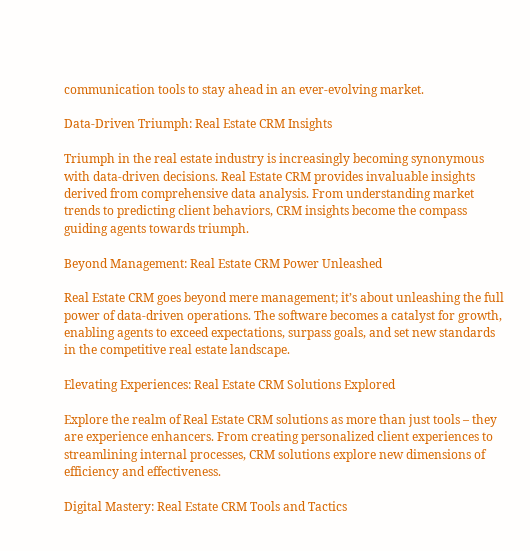communication tools to stay ahead in an ever-evolving market.

Data-Driven Triumph: Real Estate CRM Insights

Triumph in the real estate industry is increasingly becoming synonymous with data-driven decisions. Real Estate CRM provides invaluable insights derived from comprehensive data analysis. From understanding market trends to predicting client behaviors, CRM insights become the compass guiding agents towards triumph.

Beyond Management: Real Estate CRM Power Unleashed

Real Estate CRM goes beyond mere management; it’s about unleashing the full power of data-driven operations. The software becomes a catalyst for growth, enabling agents to exceed expectations, surpass goals, and set new standards in the competitive real estate landscape.

Elevating Experiences: Real Estate CRM Solutions Explored

Explore the realm of Real Estate CRM solutions as more than just tools – they are experience enhancers. From creating personalized client experiences to streamlining internal processes, CRM solutions explore new dimensions of efficiency and effectiveness.

Digital Mastery: Real Estate CRM Tools and Tactics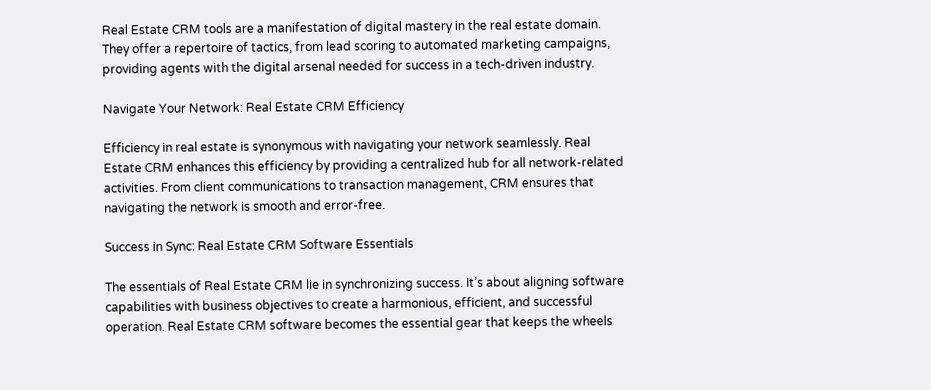Real Estate CRM tools are a manifestation of digital mastery in the real estate domain. They offer a repertoire of tactics, from lead scoring to automated marketing campaigns, providing agents with the digital arsenal needed for success in a tech-driven industry.

Navigate Your Network: Real Estate CRM Efficiency

Efficiency in real estate is synonymous with navigating your network seamlessly. Real Estate CRM enhances this efficiency by providing a centralized hub for all network-related activities. From client communications to transaction management, CRM ensures that navigating the network is smooth and error-free.

Success in Sync: Real Estate CRM Software Essentials

The essentials of Real Estate CRM lie in synchronizing success. It’s about aligning software capabilities with business objectives to create a harmonious, efficient, and successful operation. Real Estate CRM software becomes the essential gear that keeps the wheels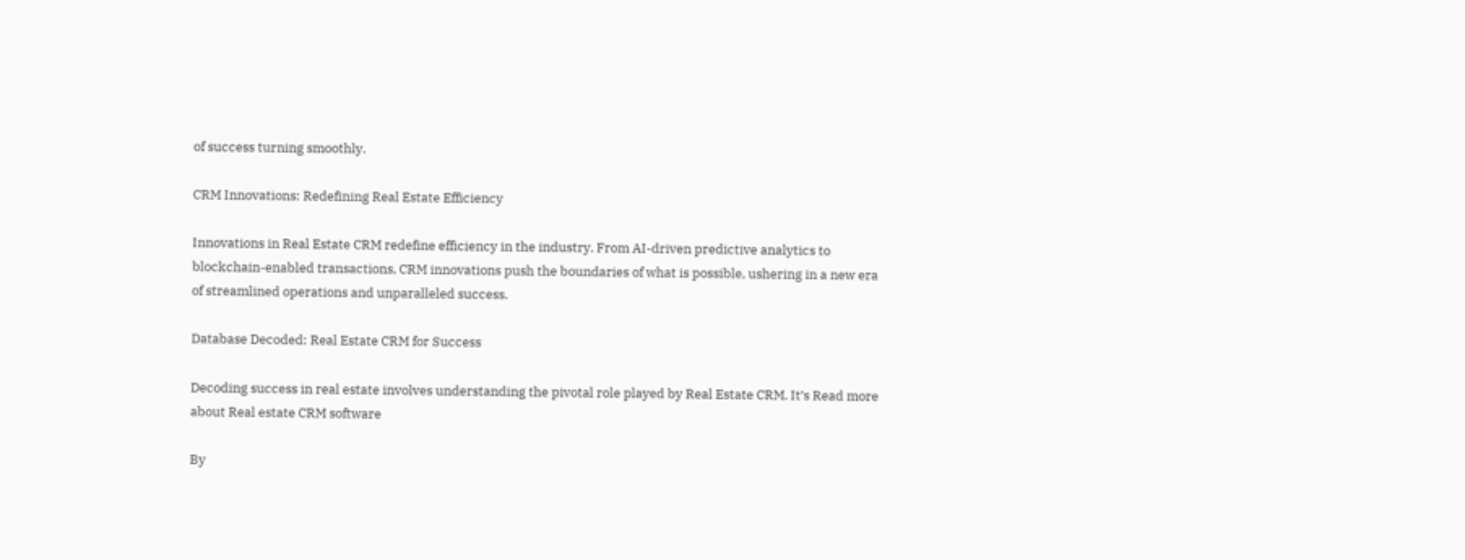of success turning smoothly.

CRM Innovations: Redefining Real Estate Efficiency

Innovations in Real Estate CRM redefine efficiency in the industry. From AI-driven predictive analytics to blockchain-enabled transactions, CRM innovations push the boundaries of what is possible, ushering in a new era of streamlined operations and unparalleled success.

Database Decoded: Real Estate CRM for Success

Decoding success in real estate involves understanding the pivotal role played by Real Estate CRM. It’s Read more about Real estate CRM software

By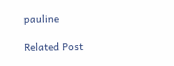pauline

Related Post